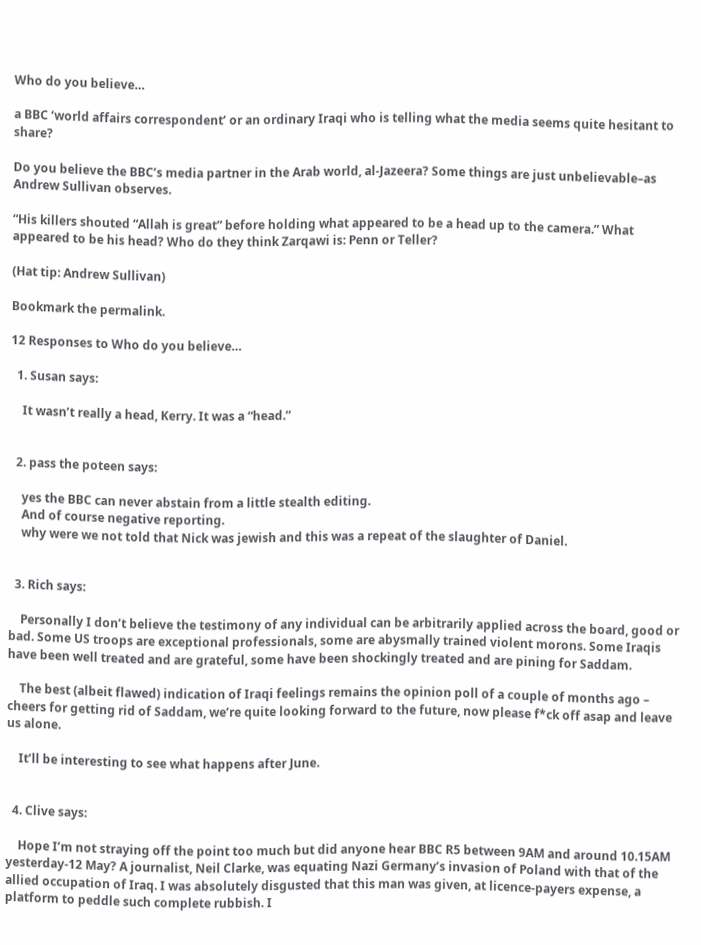Who do you believe…

a BBC ‘world affairs correspondent’ or an ordinary Iraqi who is telling what the media seems quite hesitant to share?

Do you believe the BBC’s media partner in the Arab world, al-Jazeera? Some things are just unbelievable–as Andrew Sullivan observes.

“His killers shouted “Allah is great” before holding what appeared to be a head up to the camera.” What appeared to be his head? Who do they think Zarqawi is: Penn or Teller?

(Hat tip: Andrew Sullivan)

Bookmark the permalink.

12 Responses to Who do you believe…

  1. Susan says:

    It wasn’t really a head, Kerry. It was a “head.”


  2. pass the poteen says:

    yes the BBC can never abstain from a little stealth editing.
    And of course negative reporting.
    why were we not told that Nick was jewish and this was a repeat of the slaughter of Daniel.


  3. Rich says:

    Personally I don’t believe the testimony of any individual can be arbitrarily applied across the board, good or bad. Some US troops are exceptional professionals, some are abysmally trained violent morons. Some Iraqis have been well treated and are grateful, some have been shockingly treated and are pining for Saddam.

    The best (albeit flawed) indication of Iraqi feelings remains the opinion poll of a couple of months ago – cheers for getting rid of Saddam, we’re quite looking forward to the future, now please f*ck off asap and leave us alone.

    It’ll be interesting to see what happens after June.


  4. Clive says:

    Hope I’m not straying off the point too much but did anyone hear BBC R5 between 9AM and around 10.15AM yesterday-12 May? A journalist, Neil Clarke, was equating Nazi Germany’s invasion of Poland with that of the allied occupation of Iraq. I was absolutely disgusted that this man was given, at licence-payers expense, a platform to peddle such complete rubbish. I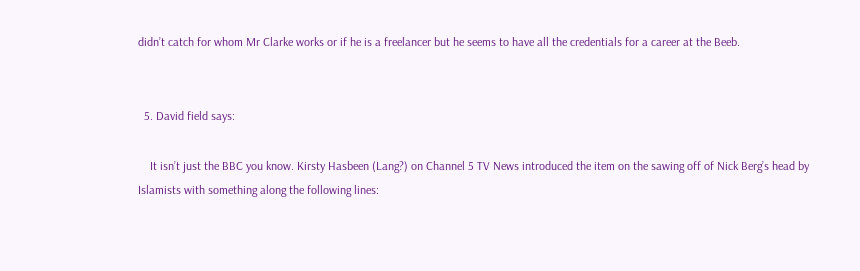didn’t catch for whom Mr Clarke works or if he is a freelancer but he seems to have all the credentials for a career at the Beeb.


  5. David field says:

    It isn’t just the BBC you know. Kirsty Hasbeen (Lang?) on Channel 5 TV News introduced the item on the sawing off of Nick Berg’s head by Islamists with something along the following lines: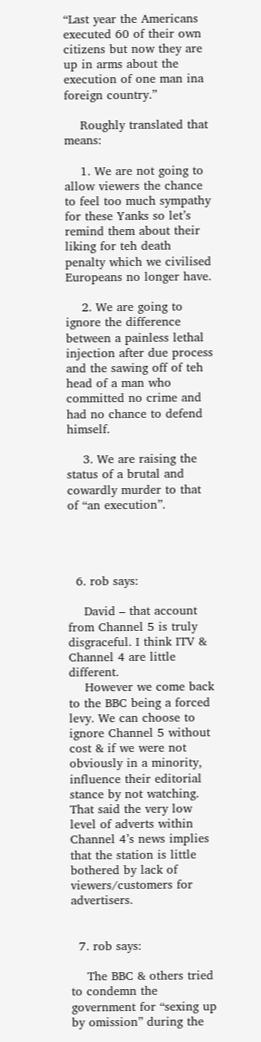“Last year the Americans executed 60 of their own citizens but now they are up in arms about the execution of one man ina foreign country.”

    Roughly translated that means:

    1. We are not going to allow viewers the chance to feel too much sympathy for these Yanks so let’s remind them about their liking for teh death penalty which we civilised Europeans no longer have.

    2. We are going to ignore the difference between a painless lethal injection after due process and the sawing off of teh head of a man who committed no crime and had no chance to defend himself.

    3. We are raising the status of a brutal and cowardly murder to that of “an execution”.




  6. rob says:

    David – that account from Channel 5 is truly disgraceful. I think ITV & Channel 4 are little different.
    However we come back to the BBC being a forced levy. We can choose to ignore Channel 5 without cost & if we were not obviously in a minority, influence their editorial stance by not watching. That said the very low level of adverts within Channel 4’s news implies that the station is little bothered by lack of viewers/customers for advertisers.


  7. rob says:

    The BBC & others tried to condemn the government for “sexing up by omission” during the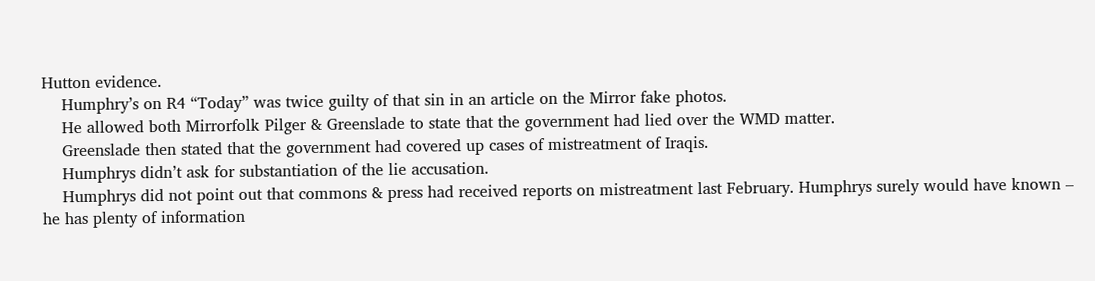Hutton evidence.
    Humphry’s on R4 “Today” was twice guilty of that sin in an article on the Mirror fake photos.
    He allowed both Mirrorfolk Pilger & Greenslade to state that the government had lied over the WMD matter.
    Greenslade then stated that the government had covered up cases of mistreatment of Iraqis.
    Humphrys didn’t ask for substantiation of the lie accusation.
    Humphrys did not point out that commons & press had received reports on mistreatment last February. Humphrys surely would have known – he has plenty of information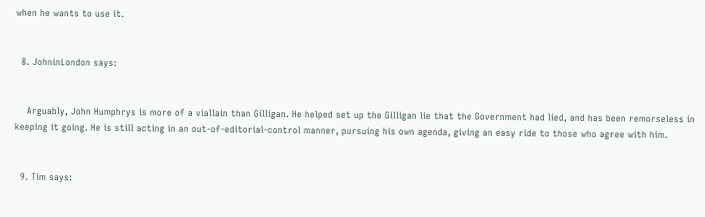when he wants to use it.


  8. JohninLondon says:


    Arguably, John Humphrys is more of a viallain than Gilligan. He helped set up the Gilligan lie that the Government had lied, and has been remorseless in keeping it going. He is still acting in an out-of-editorial-control manner, pursuing his own agenda, giving an easy ride to those who agree with him.


  9. Tim says: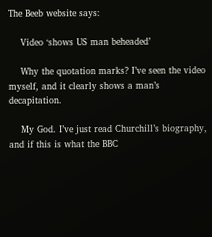The Beeb website says:

    Video ‘shows US man beheaded’

    Why the quotation marks? I’ve seen the video myself, and it clearly shows a man’s decapitation.

    My God. I’ve just read Churchill’s biography, and if this is what the BBC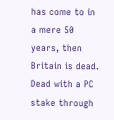has come to in a mere 50 years, then Britain is dead. Dead with a PC stake through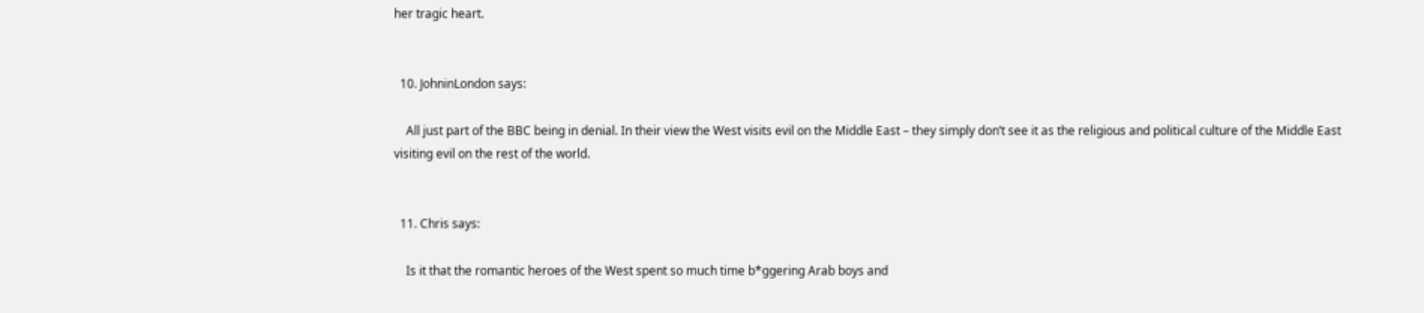her tragic heart.


  10. JohninLondon says:

    All just part of the BBC being in denial. In their view the West visits evil on the Middle East – they simply don’t see it as the religious and political culture of the Middle East visiting evil on the rest of the world.


  11. Chris says:

    Is it that the romantic heroes of the West spent so much time b*ggering Arab boys and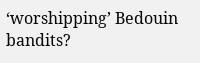‘worshipping’ Bedouin bandits?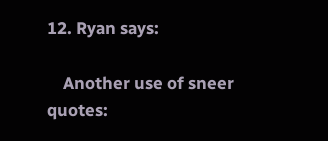12. Ryan says:

    Another use of sneer quotes: